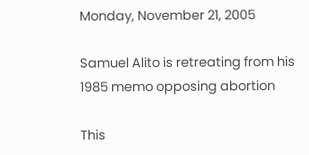Monday, November 21, 2005

Samuel Alito is retreating from his 1985 memo opposing abortion

This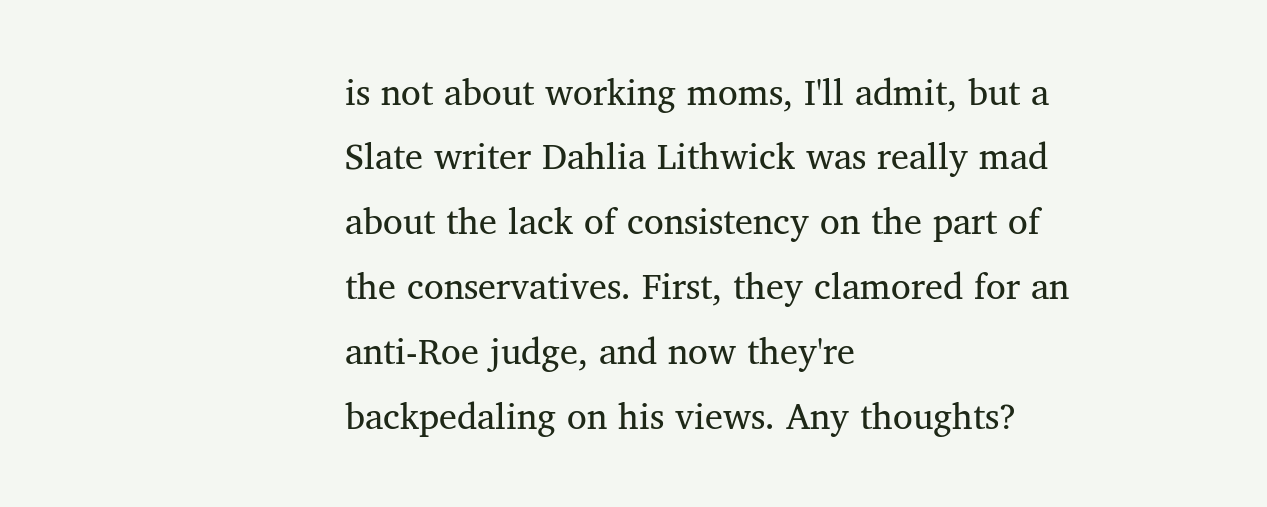is not about working moms, I'll admit, but a Slate writer Dahlia Lithwick was really mad about the lack of consistency on the part of the conservatives. First, they clamored for an anti-Roe judge, and now they're backpedaling on his views. Any thoughts?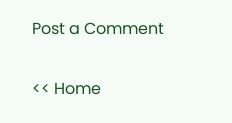Post a Comment

<< Home